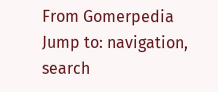From Gomerpedia
Jump to: navigation, search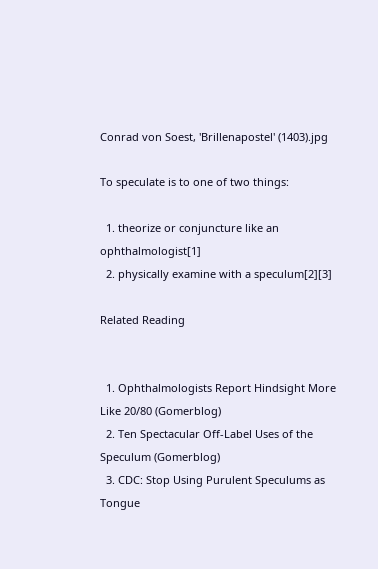Conrad von Soest, 'Brillenapostel' (1403).jpg

To speculate is to one of two things:

  1. theorize or conjuncture like an ophthalmologist[1]
  2. physically examine with a speculum[2][3]

Related Reading


  1. Ophthalmologists Report Hindsight More Like 20/80 (Gomerblog)
  2. Ten Spectacular Off-Label Uses of the Speculum (Gomerblog)
  3. CDC: Stop Using Purulent Speculums as Tongue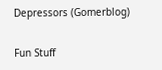Depressors (Gomerblog)

Fun Stuff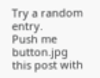Try a random entry.
Push me button.jpg
this post with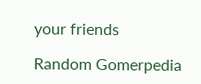your friends

Random Gomerpedia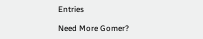Entries

Need More Gomer?